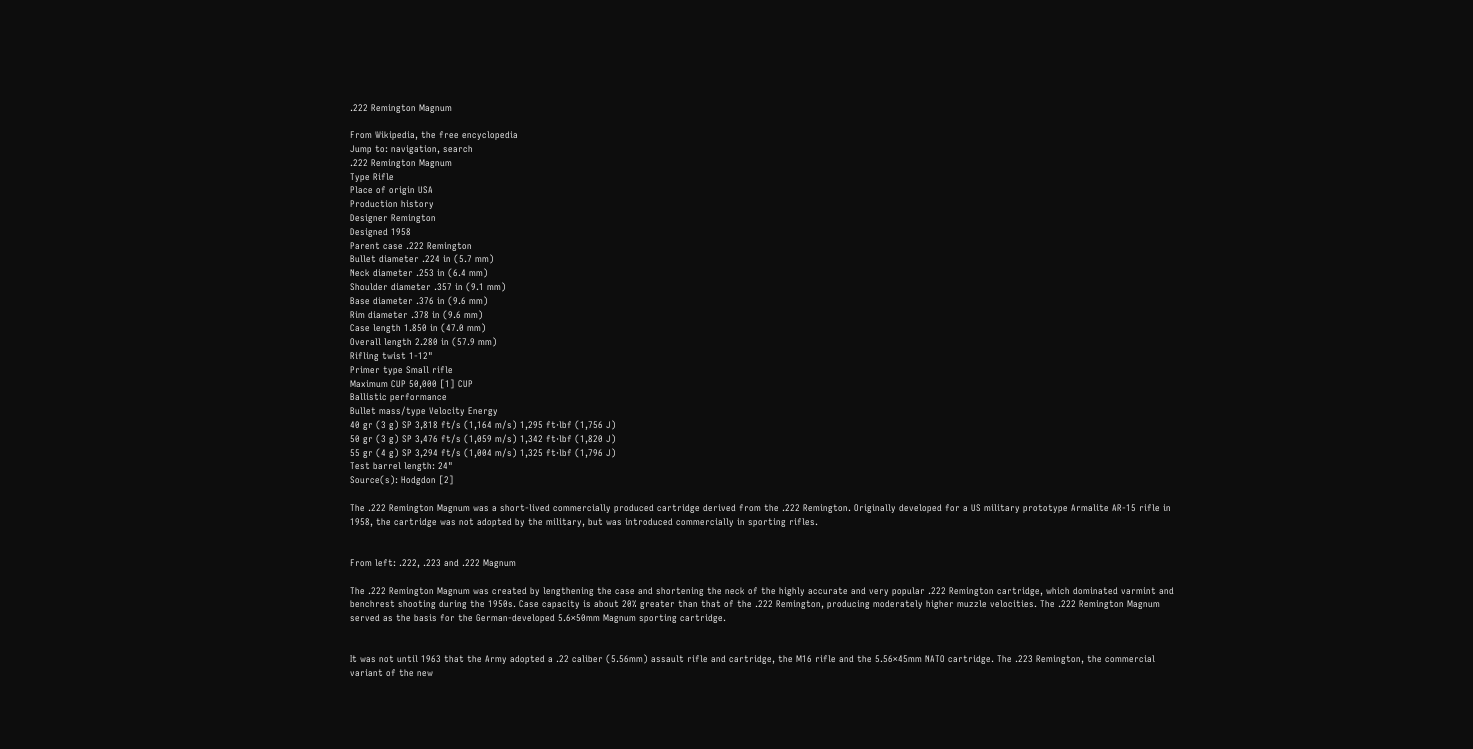.222 Remington Magnum

From Wikipedia, the free encyclopedia
Jump to: navigation, search
.222 Remington Magnum
Type Rifle
Place of origin USA
Production history
Designer Remington
Designed 1958
Parent case .222 Remington
Bullet diameter .224 in (5.7 mm)
Neck diameter .253 in (6.4 mm)
Shoulder diameter .357 in (9.1 mm)
Base diameter .376 in (9.6 mm)
Rim diameter .378 in (9.6 mm)
Case length 1.850 in (47.0 mm)
Overall length 2.280 in (57.9 mm)
Rifling twist 1-12"
Primer type Small rifle
Maximum CUP 50,000 [1] CUP
Ballistic performance
Bullet mass/type Velocity Energy
40 gr (3 g) SP 3,818 ft/s (1,164 m/s) 1,295 ft·lbf (1,756 J)
50 gr (3 g) SP 3,476 ft/s (1,059 m/s) 1,342 ft·lbf (1,820 J)
55 gr (4 g) SP 3,294 ft/s (1,004 m/s) 1,325 ft·lbf (1,796 J)
Test barrel length: 24"
Source(s): Hodgdon [2]

The .222 Remington Magnum was a short-lived commercially produced cartridge derived from the .222 Remington. Originally developed for a US military prototype Armalite AR-15 rifle in 1958, the cartridge was not adopted by the military, but was introduced commercially in sporting rifles.


From left: .222, .223 and .222 Magnum

The .222 Remington Magnum was created by lengthening the case and shortening the neck of the highly accurate and very popular .222 Remington cartridge, which dominated varmint and benchrest shooting during the 1950s. Case capacity is about 20% greater than that of the .222 Remington, producing moderately higher muzzle velocities. The .222 Remington Magnum served as the basis for the German-developed 5.6×50mm Magnum sporting cartridge.


It was not until 1963 that the Army adopted a .22 caliber (5.56mm) assault rifle and cartridge, the M16 rifle and the 5.56×45mm NATO cartridge. The .223 Remington, the commercial variant of the new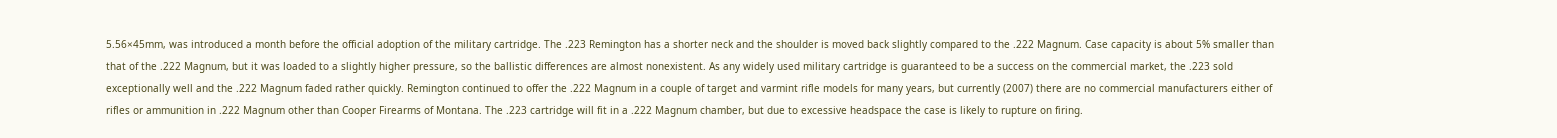5.56×45mm, was introduced a month before the official adoption of the military cartridge. The .223 Remington has a shorter neck and the shoulder is moved back slightly compared to the .222 Magnum. Case capacity is about 5% smaller than that of the .222 Magnum, but it was loaded to a slightly higher pressure, so the ballistic differences are almost nonexistent. As any widely used military cartridge is guaranteed to be a success on the commercial market, the .223 sold exceptionally well and the .222 Magnum faded rather quickly. Remington continued to offer the .222 Magnum in a couple of target and varmint rifle models for many years, but currently (2007) there are no commercial manufacturers either of rifles or ammunition in .222 Magnum other than Cooper Firearms of Montana. The .223 cartridge will fit in a .222 Magnum chamber, but due to excessive headspace the case is likely to rupture on firing.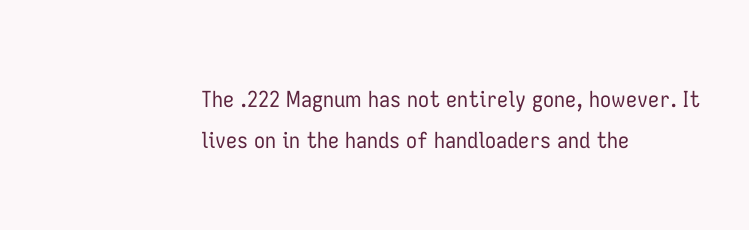The .222 Magnum has not entirely gone, however. It lives on in the hands of handloaders and the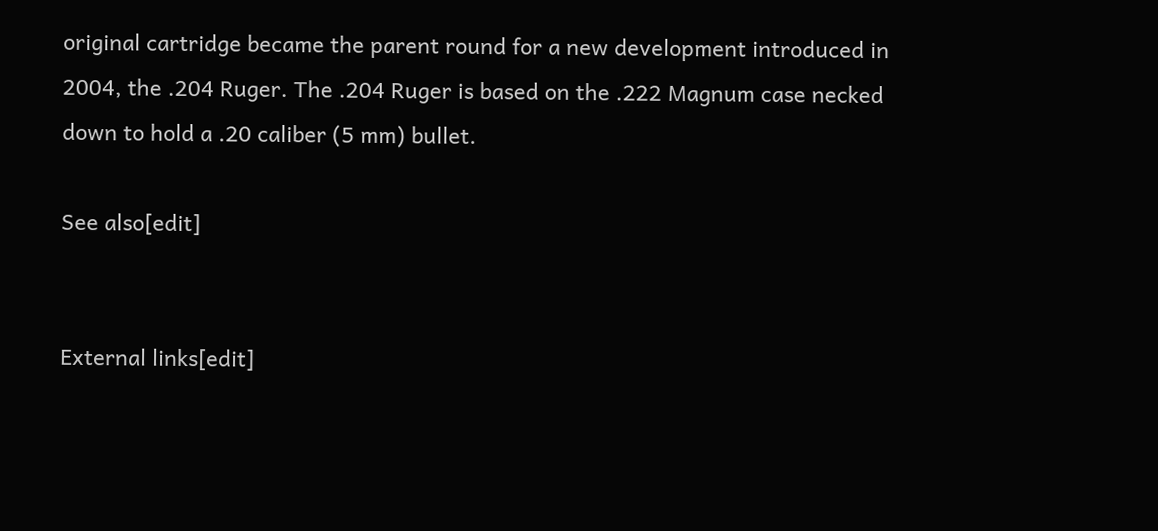original cartridge became the parent round for a new development introduced in 2004, the .204 Ruger. The .204 Ruger is based on the .222 Magnum case necked down to hold a .20 caliber (5 mm) bullet.

See also[edit]


External links[edit]